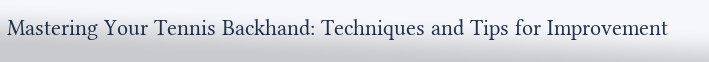Mastering Your Tennis Backhand: Techniques and Tips for Improvement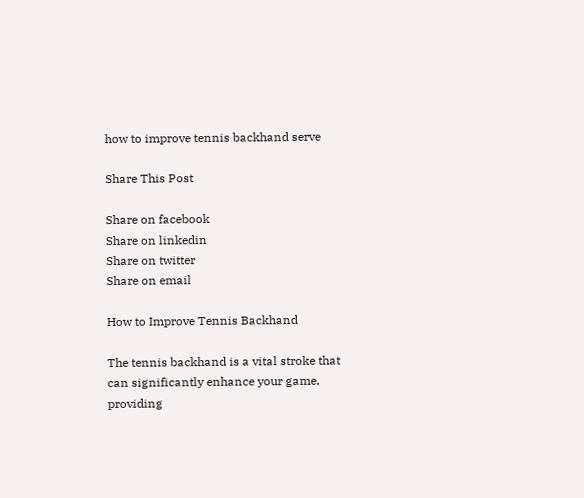how to improve tennis backhand serve

Share This Post

Share on facebook
Share on linkedin
Share on twitter
Share on email

How to Improve Tennis Backhand

The tennis backhand is a vital stroke that can significantly enhance your game, providing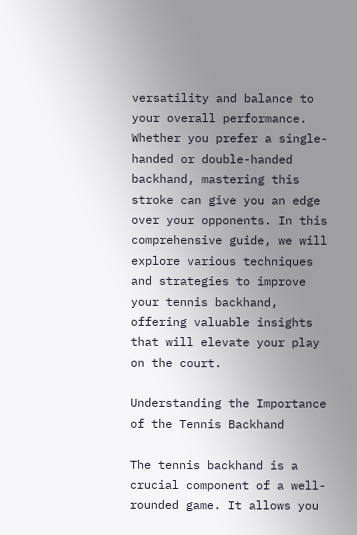versatility and balance to your overall performance. Whether you prefer a single-handed or double-handed backhand, mastering this stroke can give you an edge over your opponents. In this comprehensive guide, we will explore various techniques and strategies to improve your tennis backhand, offering valuable insights that will elevate your play on the court.

Understanding the Importance of the Tennis Backhand

The tennis backhand is a crucial component of a well-rounded game. It allows you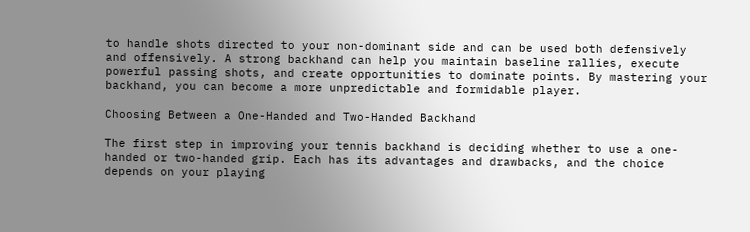to handle shots directed to your non-dominant side and can be used both defensively and offensively. A strong backhand can help you maintain baseline rallies, execute powerful passing shots, and create opportunities to dominate points. By mastering your backhand, you can become a more unpredictable and formidable player.

Choosing Between a One-Handed and Two-Handed Backhand

The first step in improving your tennis backhand is deciding whether to use a one-handed or two-handed grip. Each has its advantages and drawbacks, and the choice depends on your playing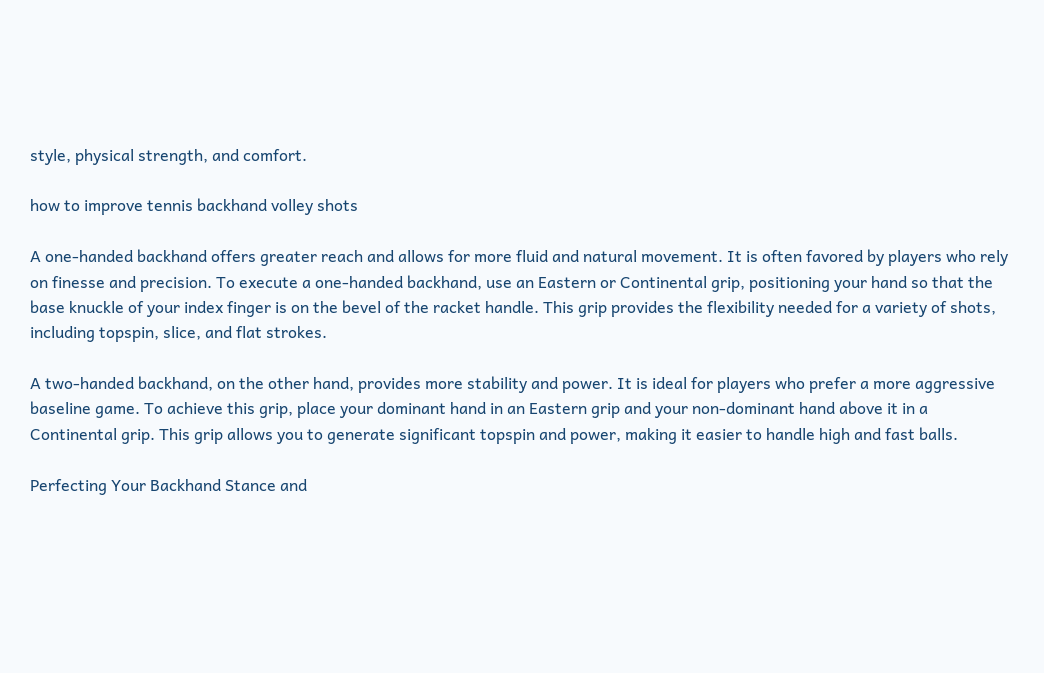style, physical strength, and comfort.

how to improve tennis backhand volley shots

A one-handed backhand offers greater reach and allows for more fluid and natural movement. It is often favored by players who rely on finesse and precision. To execute a one-handed backhand, use an Eastern or Continental grip, positioning your hand so that the base knuckle of your index finger is on the bevel of the racket handle. This grip provides the flexibility needed for a variety of shots, including topspin, slice, and flat strokes.

A two-handed backhand, on the other hand, provides more stability and power. It is ideal for players who prefer a more aggressive baseline game. To achieve this grip, place your dominant hand in an Eastern grip and your non-dominant hand above it in a Continental grip. This grip allows you to generate significant topspin and power, making it easier to handle high and fast balls.

Perfecting Your Backhand Stance and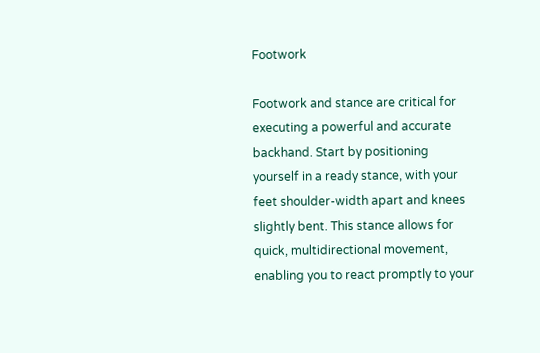Footwork

Footwork and stance are critical for executing a powerful and accurate backhand. Start by positioning yourself in a ready stance, with your feet shoulder-width apart and knees slightly bent. This stance allows for quick, multidirectional movement, enabling you to react promptly to your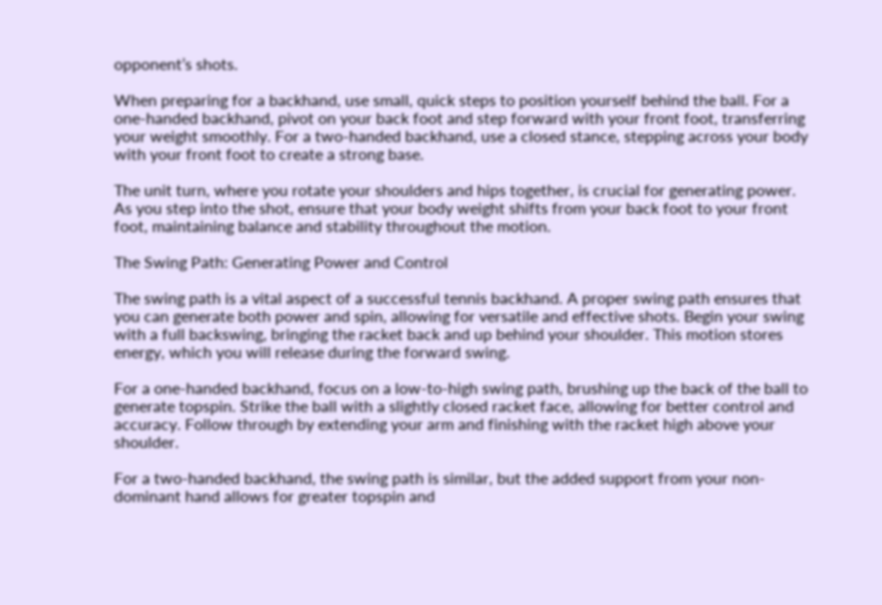opponent’s shots.

When preparing for a backhand, use small, quick steps to position yourself behind the ball. For a one-handed backhand, pivot on your back foot and step forward with your front foot, transferring your weight smoothly. For a two-handed backhand, use a closed stance, stepping across your body with your front foot to create a strong base.

The unit turn, where you rotate your shoulders and hips together, is crucial for generating power. As you step into the shot, ensure that your body weight shifts from your back foot to your front foot, maintaining balance and stability throughout the motion.

The Swing Path: Generating Power and Control

The swing path is a vital aspect of a successful tennis backhand. A proper swing path ensures that you can generate both power and spin, allowing for versatile and effective shots. Begin your swing with a full backswing, bringing the racket back and up behind your shoulder. This motion stores energy, which you will release during the forward swing.

For a one-handed backhand, focus on a low-to-high swing path, brushing up the back of the ball to generate topspin. Strike the ball with a slightly closed racket face, allowing for better control and accuracy. Follow through by extending your arm and finishing with the racket high above your shoulder.

For a two-handed backhand, the swing path is similar, but the added support from your non-dominant hand allows for greater topspin and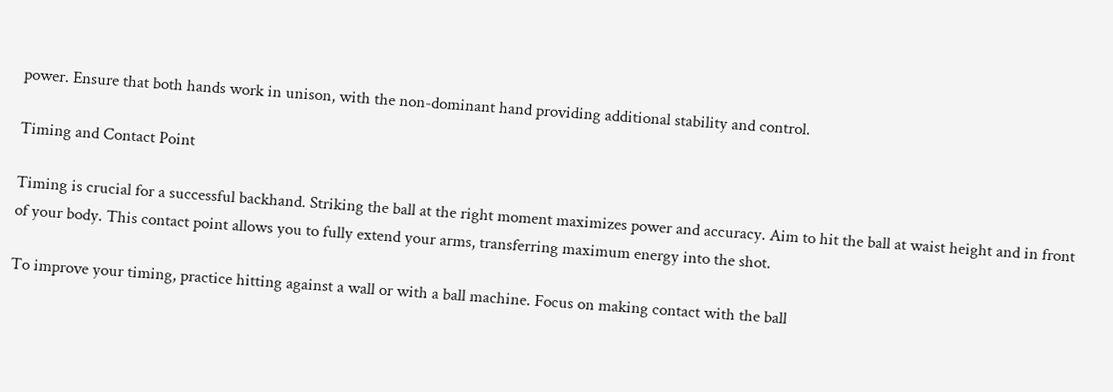power. Ensure that both hands work in unison, with the non-dominant hand providing additional stability and control.

Timing and Contact Point

Timing is crucial for a successful backhand. Striking the ball at the right moment maximizes power and accuracy. Aim to hit the ball at waist height and in front of your body. This contact point allows you to fully extend your arms, transferring maximum energy into the shot.

To improve your timing, practice hitting against a wall or with a ball machine. Focus on making contact with the ball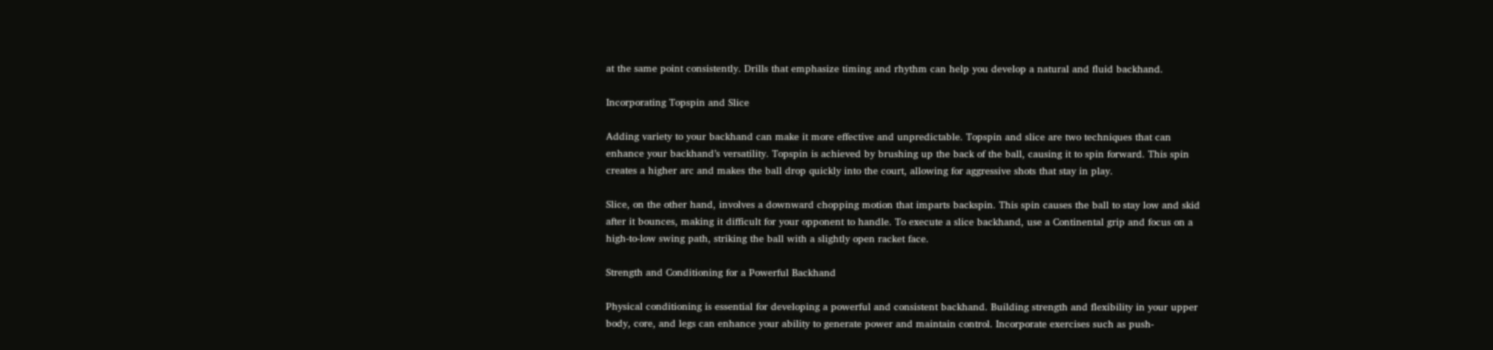at the same point consistently. Drills that emphasize timing and rhythm can help you develop a natural and fluid backhand.

Incorporating Topspin and Slice

Adding variety to your backhand can make it more effective and unpredictable. Topspin and slice are two techniques that can enhance your backhand’s versatility. Topspin is achieved by brushing up the back of the ball, causing it to spin forward. This spin creates a higher arc and makes the ball drop quickly into the court, allowing for aggressive shots that stay in play.

Slice, on the other hand, involves a downward chopping motion that imparts backspin. This spin causes the ball to stay low and skid after it bounces, making it difficult for your opponent to handle. To execute a slice backhand, use a Continental grip and focus on a high-to-low swing path, striking the ball with a slightly open racket face.

Strength and Conditioning for a Powerful Backhand

Physical conditioning is essential for developing a powerful and consistent backhand. Building strength and flexibility in your upper body, core, and legs can enhance your ability to generate power and maintain control. Incorporate exercises such as push-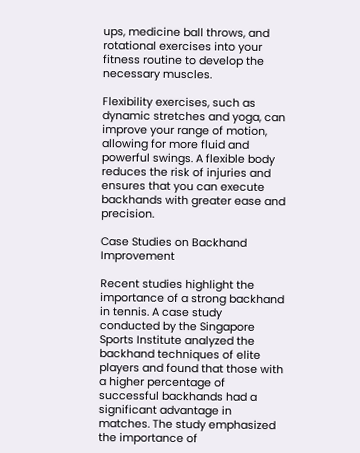ups, medicine ball throws, and rotational exercises into your fitness routine to develop the necessary muscles.

Flexibility exercises, such as dynamic stretches and yoga, can improve your range of motion, allowing for more fluid and powerful swings. A flexible body reduces the risk of injuries and ensures that you can execute backhands with greater ease and precision.

Case Studies on Backhand Improvement

Recent studies highlight the importance of a strong backhand in tennis. A case study conducted by the Singapore Sports Institute analyzed the backhand techniques of elite players and found that those with a higher percentage of successful backhands had a significant advantage in matches. The study emphasized the importance of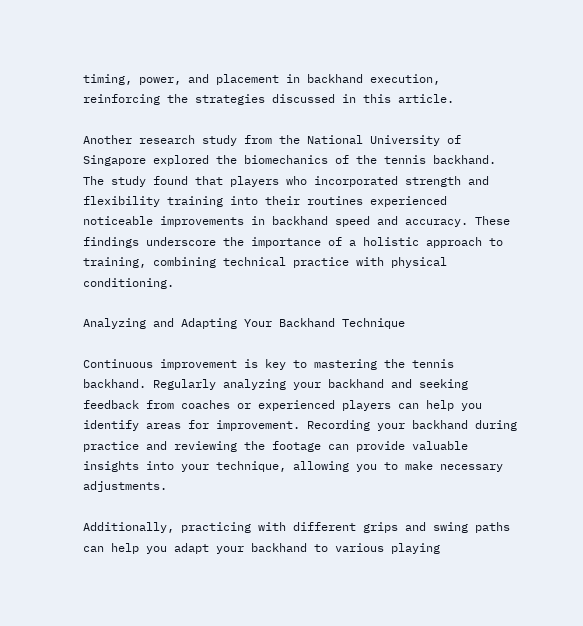timing, power, and placement in backhand execution, reinforcing the strategies discussed in this article.

Another research study from the National University of Singapore explored the biomechanics of the tennis backhand. The study found that players who incorporated strength and flexibility training into their routines experienced noticeable improvements in backhand speed and accuracy. These findings underscore the importance of a holistic approach to training, combining technical practice with physical conditioning.

Analyzing and Adapting Your Backhand Technique

Continuous improvement is key to mastering the tennis backhand. Regularly analyzing your backhand and seeking feedback from coaches or experienced players can help you identify areas for improvement. Recording your backhand during practice and reviewing the footage can provide valuable insights into your technique, allowing you to make necessary adjustments.

Additionally, practicing with different grips and swing paths can help you adapt your backhand to various playing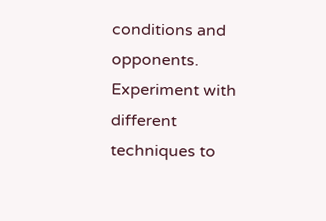conditions and opponents. Experiment with different techniques to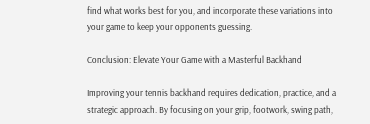find what works best for you, and incorporate these variations into your game to keep your opponents guessing.

Conclusion: Elevate Your Game with a Masterful Backhand

Improving your tennis backhand requires dedication, practice, and a strategic approach. By focusing on your grip, footwork, swing path,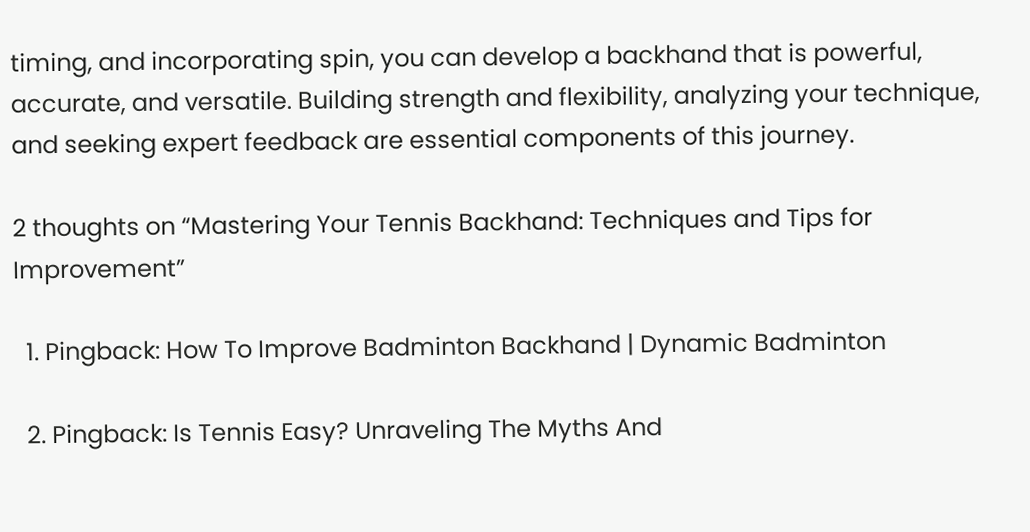timing, and incorporating spin, you can develop a backhand that is powerful, accurate, and versatile. Building strength and flexibility, analyzing your technique, and seeking expert feedback are essential components of this journey.

2 thoughts on “Mastering Your Tennis Backhand: Techniques and Tips for Improvement”

  1. Pingback: How To Improve Badminton Backhand | Dynamic Badminton

  2. Pingback: Is Tennis Easy? Unraveling The Myths And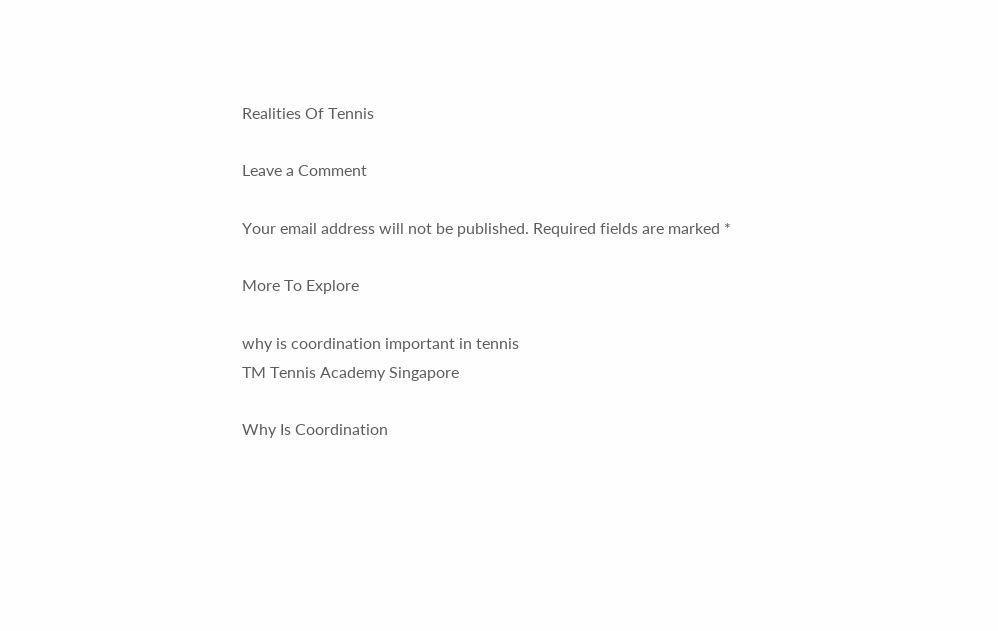Realities Of Tennis

Leave a Comment

Your email address will not be published. Required fields are marked *

More To Explore

why is coordination important in tennis
TM Tennis Academy Singapore

Why Is Coordination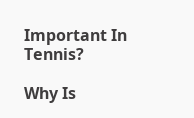Important In Tennis?

Why Is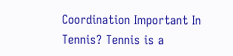Coordination Important In Tennis? Tennis is a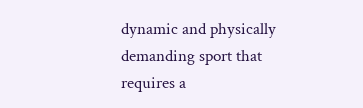dynamic and physically demanding sport that requires a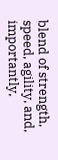blend of strength, speed, agility, and, importantly,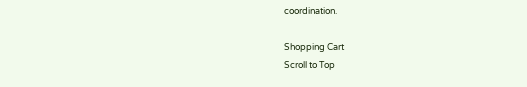coordination.

Shopping Cart
Scroll to Top